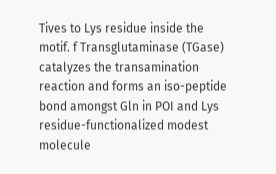Tives to Lys residue inside the motif. f Transglutaminase (TGase) catalyzes the transamination reaction and forms an iso-peptide bond amongst Gln in POI and Lys residue-functionalized modest molecule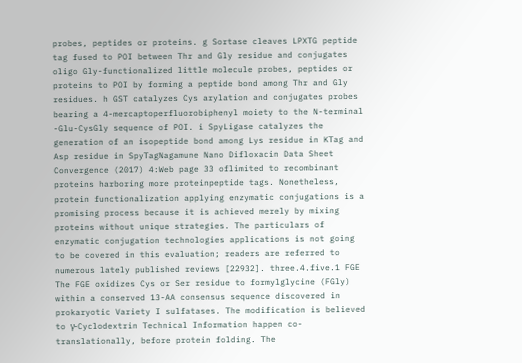probes, peptides or proteins. g Sortase cleaves LPXTG peptide tag fused to POI between Thr and Gly residue and conjugates oligo Gly-functionalized little molecule probes, peptides or proteins to POI by forming a peptide bond among Thr and Gly residues. h GST catalyzes Cys arylation and conjugates probes bearing a 4-mercaptoperfluorobiphenyl moiety to the N-terminal -Glu-CysGly sequence of POI. i SpyLigase catalyzes the generation of an isopeptide bond among Lys residue in KTag and Asp residue in SpyTagNagamune Nano Difloxacin Data Sheet Convergence (2017) 4:Web page 33 oflimited to recombinant proteins harboring more proteinpeptide tags. Nonetheless, protein functionalization applying enzymatic conjugations is a promising process because it is achieved merely by mixing proteins without unique strategies. The particulars of enzymatic conjugation technologies applications is not going to be covered in this evaluation; readers are referred to numerous lately published reviews [22932]. three.4.five.1 FGE The FGE oxidizes Cys or Ser residue to formylglycine (FGly) within a conserved 13-AA consensus sequence discovered in prokaryotic Variety I sulfatases. The modification is believed to γ-Cyclodextrin Technical Information happen co-translationally, before protein folding. The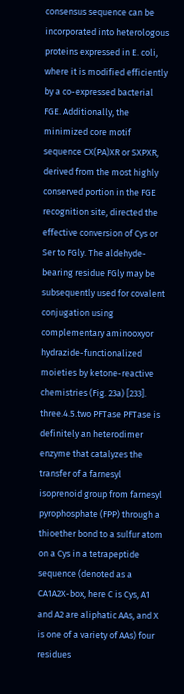consensus sequence can be incorporated into heterologous proteins expressed in E. coli, where it is modified efficiently by a co-expressed bacterial FGE. Additionally, the minimized core motif sequence CX(PA)XR or SXPXR, derived from the most highly conserved portion in the FGE recognition site, directed the effective conversion of Cys or Ser to FGly. The aldehyde-bearing residue FGly may be subsequently used for covalent conjugation using complementary aminooxyor hydrazide-functionalized moieties by ketone-reactive chemistries (Fig. 23a) [233]. three.4.5.two PFTase PFTase is definitely an heterodimer enzyme that catalyzes the transfer of a farnesyl isoprenoid group from farnesyl pyrophosphate (FPP) through a thioether bond to a sulfur atom on a Cys in a tetrapeptide sequence (denoted as a CA1A2X-box, here C is Cys, A1 and A2 are aliphatic AAs, and X is one of a variety of AAs) four residues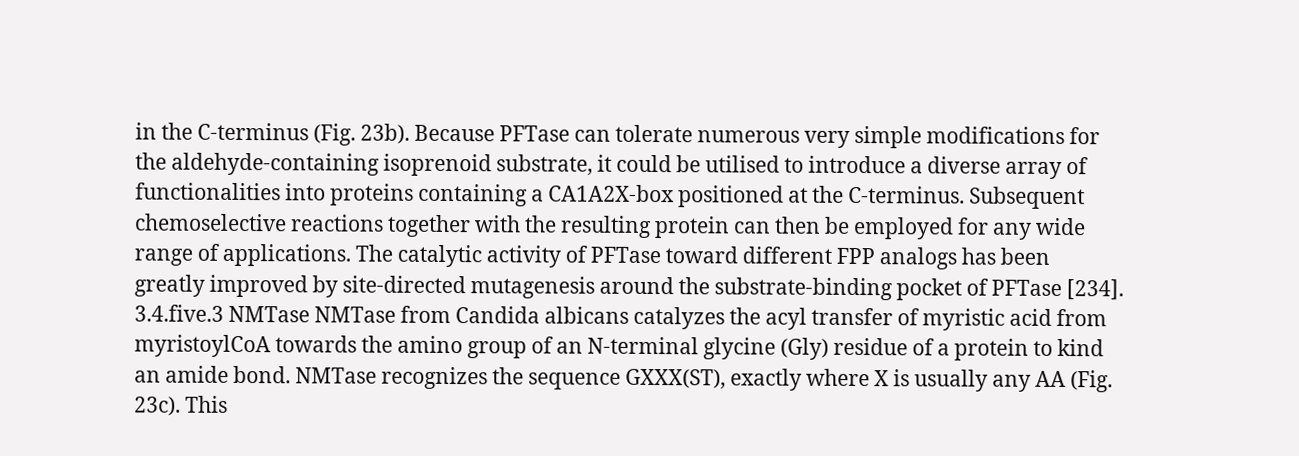in the C-terminus (Fig. 23b). Because PFTase can tolerate numerous very simple modifications for the aldehyde-containing isoprenoid substrate, it could be utilised to introduce a diverse array of functionalities into proteins containing a CA1A2X-box positioned at the C-terminus. Subsequent chemoselective reactions together with the resulting protein can then be employed for any wide range of applications. The catalytic activity of PFTase toward different FPP analogs has been greatly improved by site-directed mutagenesis around the substrate-binding pocket of PFTase [234]. 3.4.five.3 NMTase NMTase from Candida albicans catalyzes the acyl transfer of myristic acid from myristoylCoA towards the amino group of an N-terminal glycine (Gly) residue of a protein to kind an amide bond. NMTase recognizes the sequence GXXX(ST), exactly where X is usually any AA (Fig. 23c). This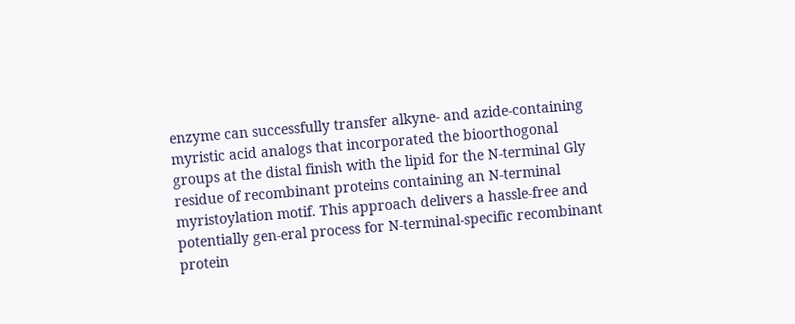enzyme can successfully transfer alkyne- and azide-containing myristic acid analogs that incorporated the bioorthogonal groups at the distal finish with the lipid for the N-terminal Gly residue of recombinant proteins containing an N-terminal myristoylation motif. This approach delivers a hassle-free and potentially gen-eral process for N-terminal-specific recombinant protein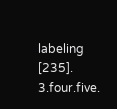labeling [235]. 3.four.five.